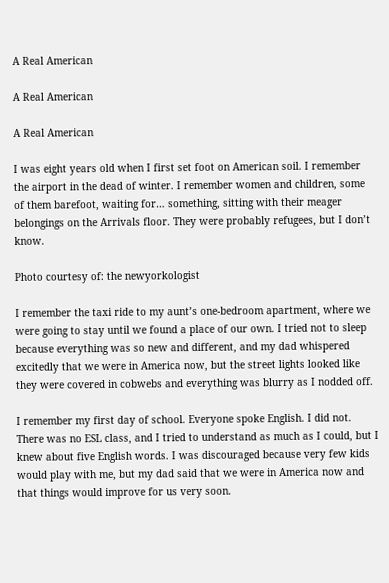A Real American

A Real American

A Real American

I was eight years old when I first set foot on American soil. I remember the airport in the dead of winter. I remember women and children, some of them barefoot, waiting for… something, sitting with their meager belongings on the Arrivals floor. They were probably refugees, but I don’t know.

Photo courtesy of: the newyorkologist

I remember the taxi ride to my aunt’s one-bedroom apartment, where we were going to stay until we found a place of our own. I tried not to sleep because everything was so new and different, and my dad whispered excitedly that we were in America now, but the street lights looked like they were covered in cobwebs and everything was blurry as I nodded off.

I remember my first day of school. Everyone spoke English. I did not. There was no ESL class, and I tried to understand as much as I could, but I knew about five English words. I was discouraged because very few kids would play with me, but my dad said that we were in America now and that things would improve for us very soon.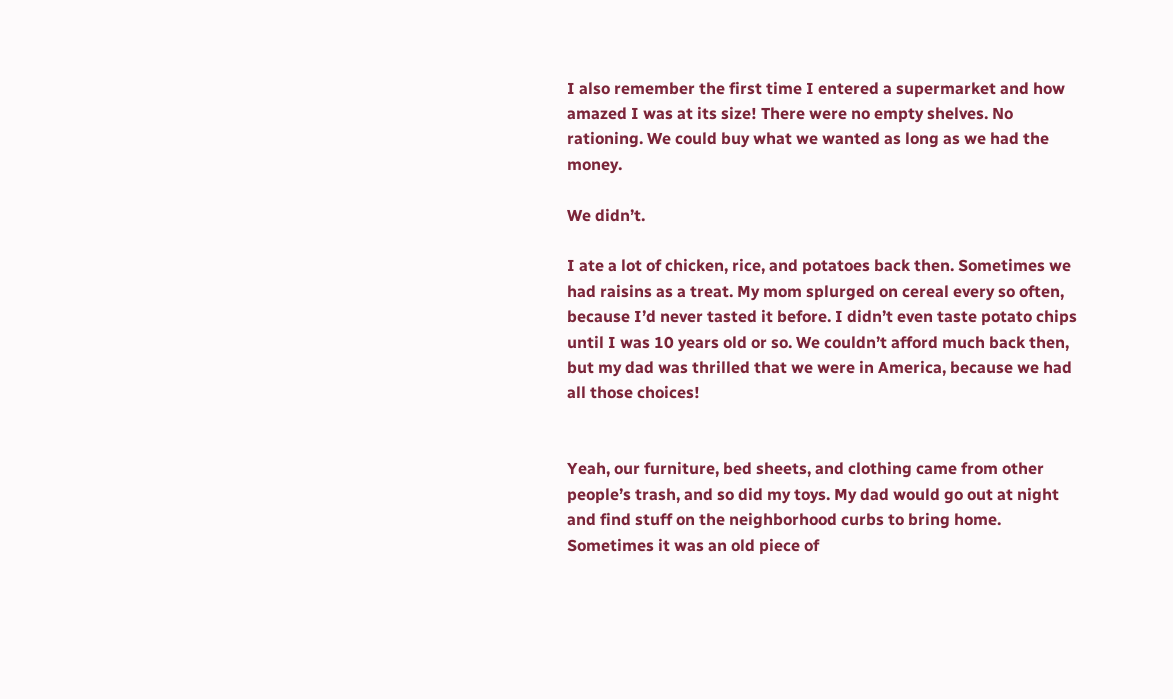I also remember the first time I entered a supermarket and how amazed I was at its size! There were no empty shelves. No rationing. We could buy what we wanted as long as we had the money.

We didn’t.

I ate a lot of chicken, rice, and potatoes back then. Sometimes we had raisins as a treat. My mom splurged on cereal every so often, because I’d never tasted it before. I didn’t even taste potato chips until I was 10 years old or so. We couldn’t afford much back then, but my dad was thrilled that we were in America, because we had all those choices!


Yeah, our furniture, bed sheets, and clothing came from other people’s trash, and so did my toys. My dad would go out at night and find stuff on the neighborhood curbs to bring home. Sometimes it was an old piece of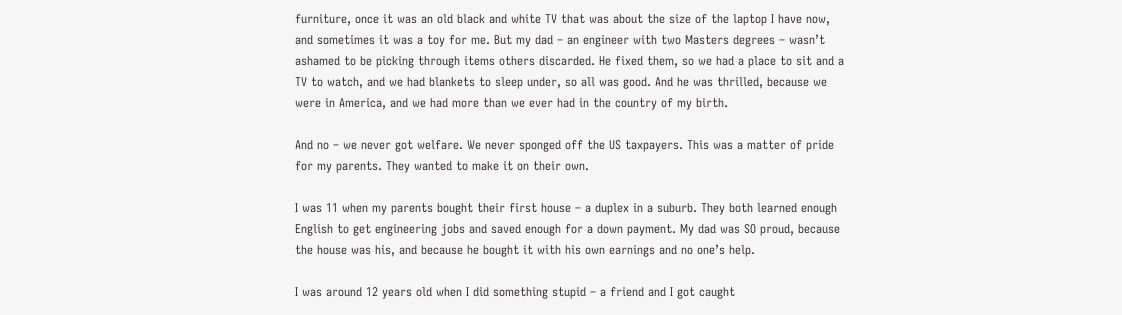furniture, once it was an old black and white TV that was about the size of the laptop I have now, and sometimes it was a toy for me. But my dad – an engineer with two Masters degrees – wasn’t ashamed to be picking through items others discarded. He fixed them, so we had a place to sit and a TV to watch, and we had blankets to sleep under, so all was good. And he was thrilled, because we were in America, and we had more than we ever had in the country of my birth.

And no – we never got welfare. We never sponged off the US taxpayers. This was a matter of pride for my parents. They wanted to make it on their own.

I was 11 when my parents bought their first house – a duplex in a suburb. They both learned enough English to get engineering jobs and saved enough for a down payment. My dad was SO proud, because the house was his, and because he bought it with his own earnings and no one’s help.

I was around 12 years old when I did something stupid – a friend and I got caught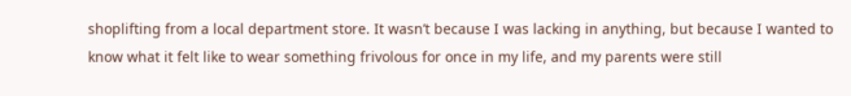shoplifting from a local department store. It wasn’t because I was lacking in anything, but because I wanted to know what it felt like to wear something frivolous for once in my life, and my parents were still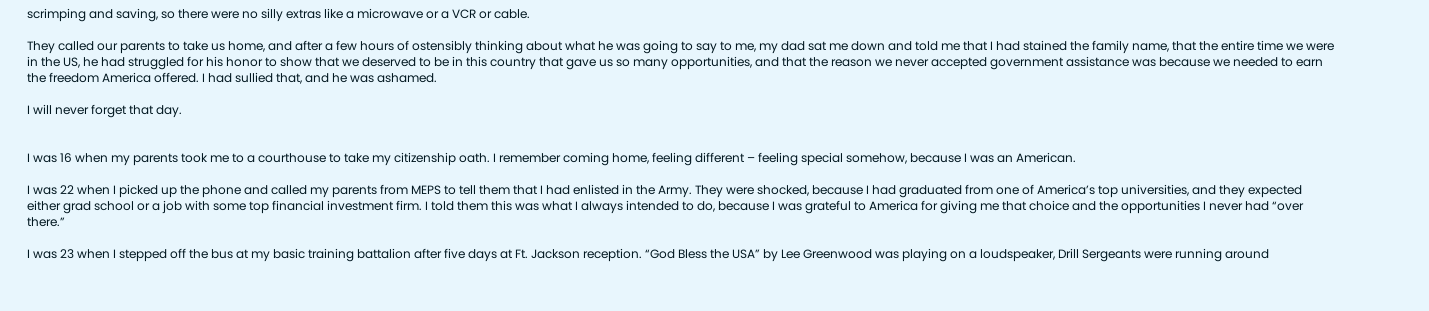scrimping and saving, so there were no silly extras like a microwave or a VCR or cable.

They called our parents to take us home, and after a few hours of ostensibly thinking about what he was going to say to me, my dad sat me down and told me that I had stained the family name, that the entire time we were in the US, he had struggled for his honor to show that we deserved to be in this country that gave us so many opportunities, and that the reason we never accepted government assistance was because we needed to earn the freedom America offered. I had sullied that, and he was ashamed.

I will never forget that day.


I was 16 when my parents took me to a courthouse to take my citizenship oath. I remember coming home, feeling different – feeling special somehow, because I was an American.

I was 22 when I picked up the phone and called my parents from MEPS to tell them that I had enlisted in the Army. They were shocked, because I had graduated from one of America’s top universities, and they expected either grad school or a job with some top financial investment firm. I told them this was what I always intended to do, because I was grateful to America for giving me that choice and the opportunities I never had “over there.”

I was 23 when I stepped off the bus at my basic training battalion after five days at Ft. Jackson reception. “God Bless the USA” by Lee Greenwood was playing on a loudspeaker, Drill Sergeants were running around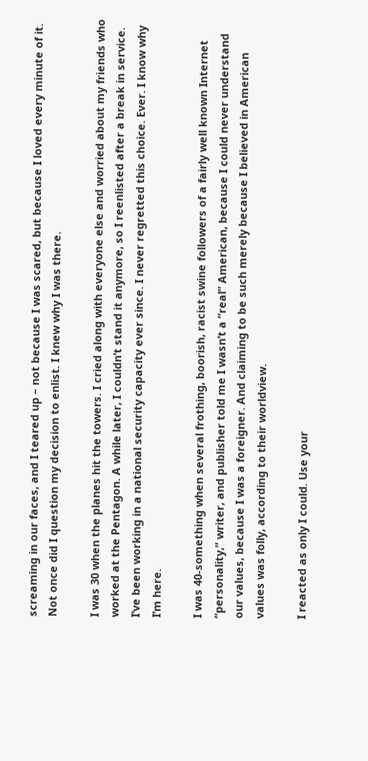screaming in our faces, and I teared up – not because I was scared, but because I loved every minute of it. Not once did I question my decision to enlist. I knew why I was there.

I was 30 when the planes hit the towers. I cried along with everyone else and worried about my friends who worked at the Pentagon. A while later, I couldn’t stand it anymore, so I reenlisted after a break in service. I’ve been working in a national security capacity ever since. I never regretted this choice. Ever. I know why I’m here.

I was 40-something when several frothing, boorish, racist swine followers of a fairly well known Internet “personality,” writer, and publisher told me I wasn’t a “real” American, because I could never understand our values, because I was a foreigner. And claiming to be such merely because I believed in American values was folly, according to their worldview.

I reacted as only I could. Use your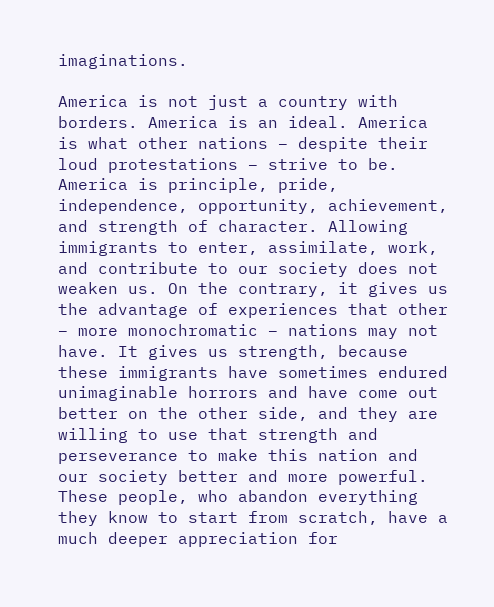imaginations.

America is not just a country with borders. America is an ideal. America is what other nations – despite their loud protestations – strive to be. America is principle, pride, independence, opportunity, achievement, and strength of character. Allowing immigrants to enter, assimilate, work, and contribute to our society does not weaken us. On the contrary, it gives us the advantage of experiences that other – more monochromatic – nations may not have. It gives us strength, because these immigrants have sometimes endured unimaginable horrors and have come out better on the other side, and they are willing to use that strength and perseverance to make this nation and our society better and more powerful. These people, who abandon everything they know to start from scratch, have a much deeper appreciation for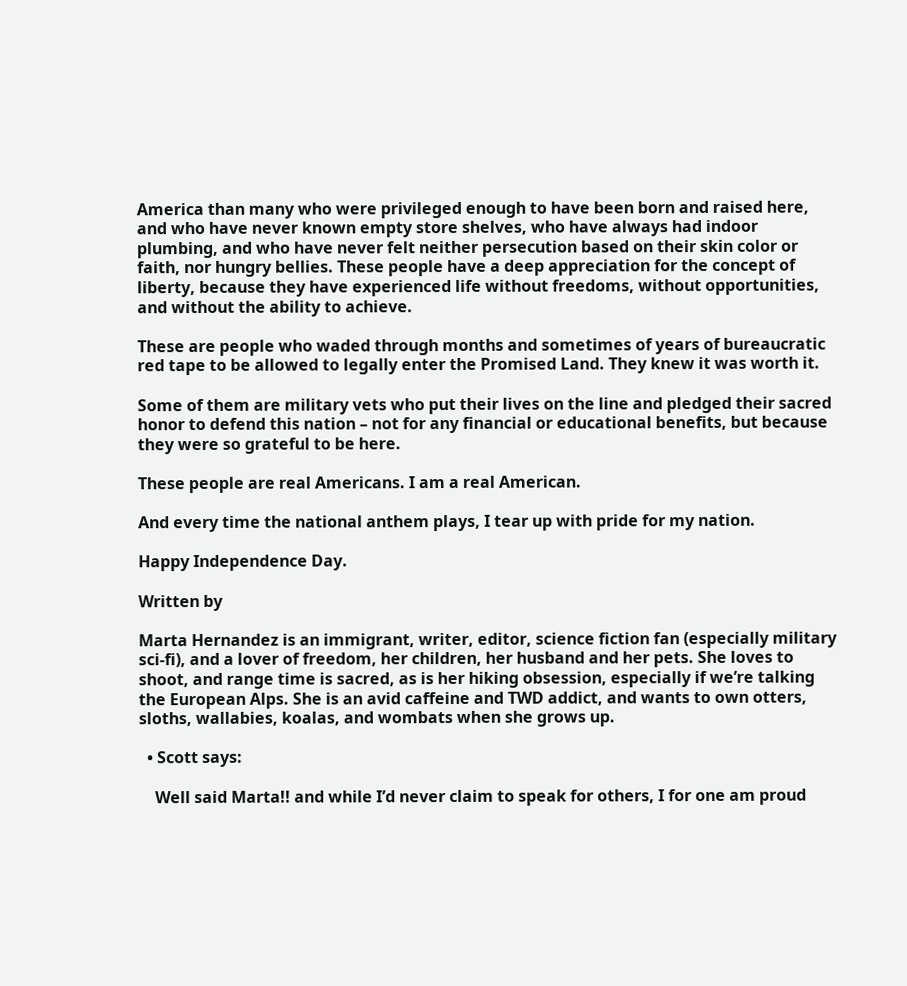America than many who were privileged enough to have been born and raised here, and who have never known empty store shelves, who have always had indoor plumbing, and who have never felt neither persecution based on their skin color or faith, nor hungry bellies. These people have a deep appreciation for the concept of liberty, because they have experienced life without freedoms, without opportunities, and without the ability to achieve.

These are people who waded through months and sometimes of years of bureaucratic red tape to be allowed to legally enter the Promised Land. They knew it was worth it.

Some of them are military vets who put their lives on the line and pledged their sacred honor to defend this nation – not for any financial or educational benefits, but because they were so grateful to be here.

These people are real Americans. I am a real American.

And every time the national anthem plays, I tear up with pride for my nation.

Happy Independence Day.

Written by

Marta Hernandez is an immigrant, writer, editor, science fiction fan (especially military sci-fi), and a lover of freedom, her children, her husband and her pets. She loves to shoot, and range time is sacred, as is her hiking obsession, especially if we’re talking the European Alps. She is an avid caffeine and TWD addict, and wants to own otters, sloths, wallabies, koalas, and wombats when she grows up.

  • Scott says:

    Well said Marta!! and while I’d never claim to speak for others, I for one am proud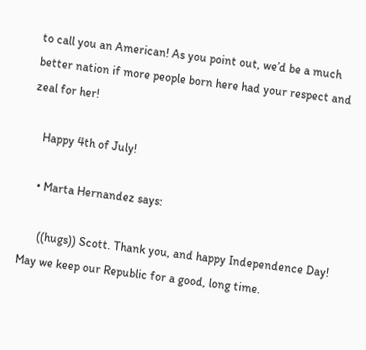to call you an American! As you point out, we’d be a much better nation if more people born here had your respect and zeal for her!

    Happy 4th of July!

    • Marta Hernandez says:

      ((hugs)) Scott. Thank you, and happy Independence Day! May we keep our Republic for a good, long time.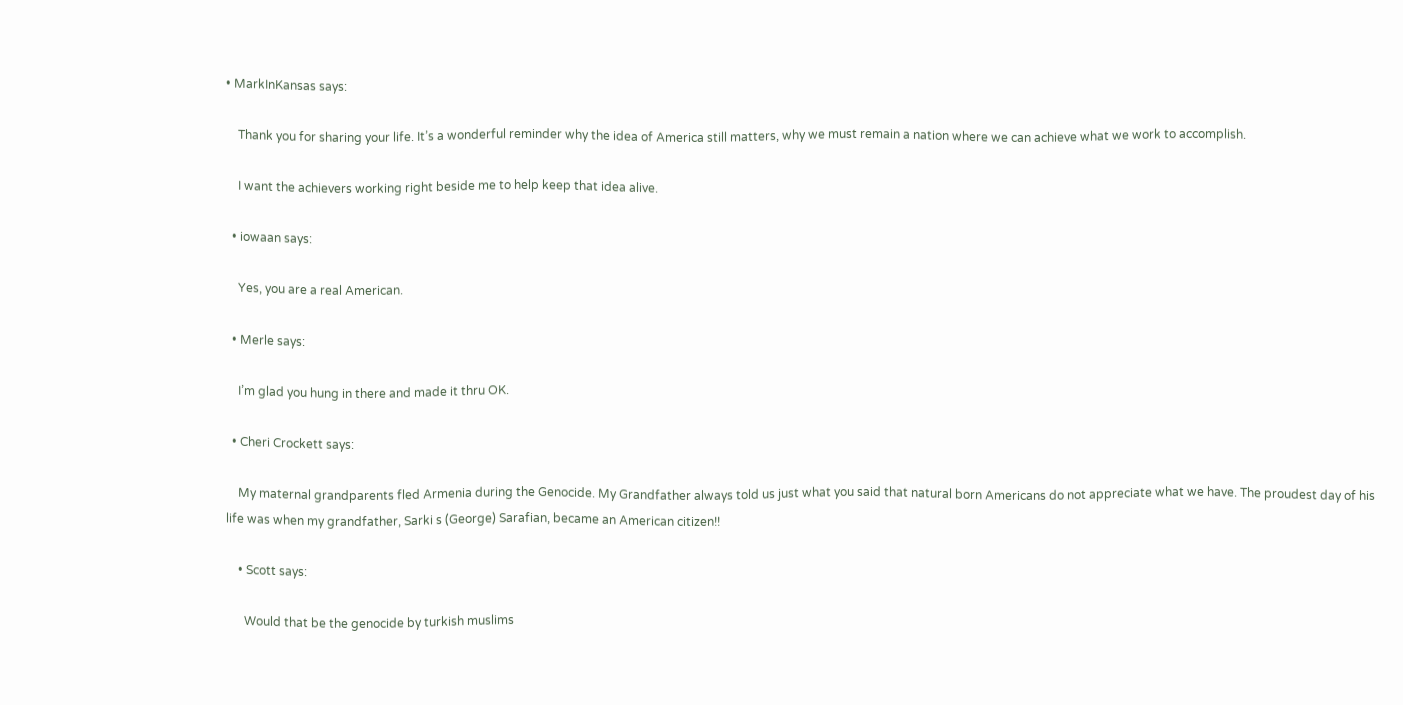• MarkInKansas says:

    Thank you for sharing your life. It’s a wonderful reminder why the idea of America still matters, why we must remain a nation where we can achieve what we work to accomplish.

    I want the achievers working right beside me to help keep that idea alive.

  • iowaan says:

    Yes, you are a real American.

  • Merle says:

    I’m glad you hung in there and made it thru OK.

  • Cheri Crockett says:

    My maternal grandparents fled Armenia during the Genocide. My Grandfather always told us just what you said that natural born Americans do not appreciate what we have. The proudest day of his life was when my grandfather, Sarki s (George) Sarafian, became an American citizen!!

    • Scott says:

      Would that be the genocide by turkish muslims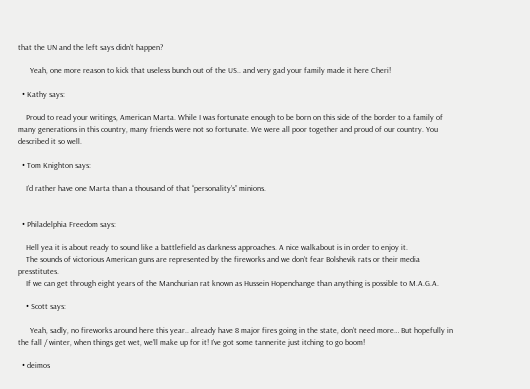that the UN and the left says didn’t happen?

      Yeah, one more reason to kick that useless bunch out of the US.. and very gad your family made it here Cheri!

  • Kathy says:

    Proud to read your writings, American Marta. While I was fortunate enough to be born on this side of the border to a family of many generations in this country, many friends were not so fortunate. We were all poor together and proud of our country. You described it so well.

  • Tom Knighton says:

    I’d rather have one Marta than a thousand of that “personality’s” minions.


  • Philadelphia Freedom says:

    Hell yea it is about ready to sound like a battlefield as darkness approaches. A nice walkabout is in order to enjoy it.
    The sounds of victorious American guns are represented by the fireworks and we don’t fear Bolshevik rats or their media presstitutes.
    If we can get through eight years of the Manchurian rat known as Hussein Hopenchange than anything is possible to M.A.G.A.

    • Scott says:

      Yeah, sadly, no fireworks around here this year.. already have 8 major fires going in the state, don’t need more… But hopefully in the fall / winter, when things get wet, we’ll make up for it! I’ve got some tannerite just itching to go boom!

  • deimos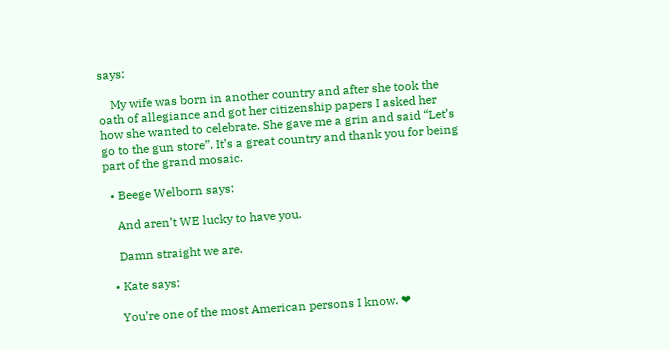says:

    My wife was born in another country and after she took the oath of allegiance and got her citizenship papers I asked her how she wanted to celebrate. She gave me a grin and said “Let’s go to the gun store”. It’s a great country and thank you for being part of the grand mosaic.

  • Beege Welborn says:

    And aren’t WE lucky to have you.

    Damn straight we are.

  • Kate says:

    You’re one of the most American persons I know. ❤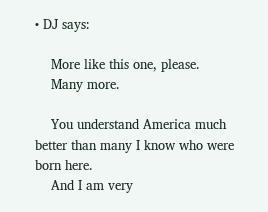• DJ says:

    More like this one, please.
    Many more.

    You understand America much better than many I know who were born here.
    And I am very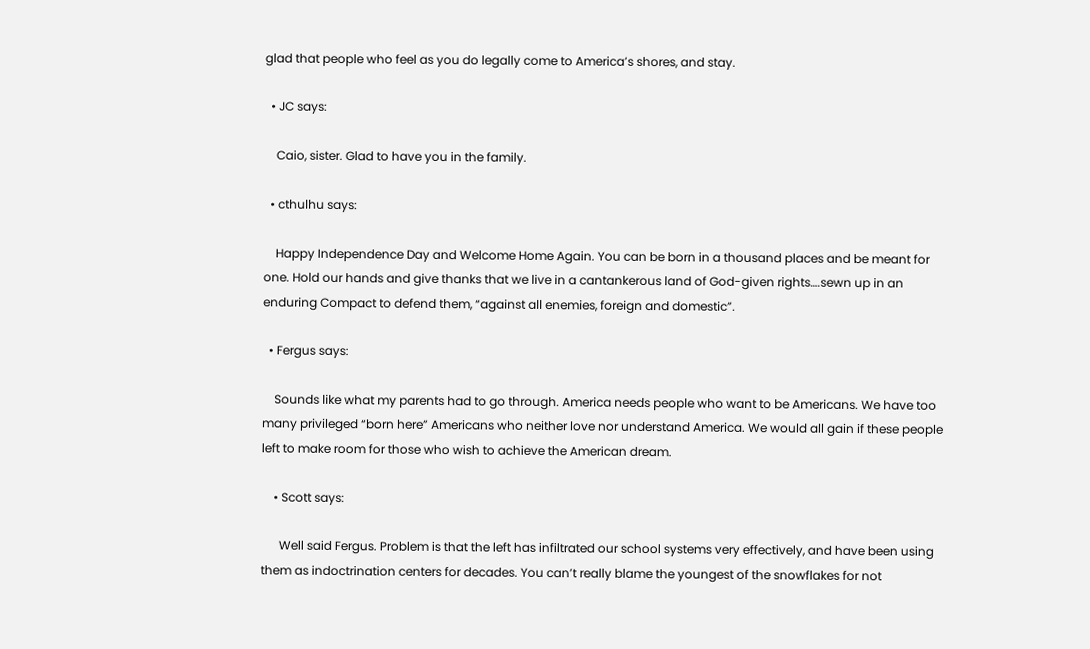glad that people who feel as you do legally come to America’s shores, and stay.

  • JC says:

    Caio, sister. Glad to have you in the family.

  • cthulhu says:

    Happy Independence Day and Welcome Home Again. You can be born in a thousand places and be meant for one. Hold our hands and give thanks that we live in a cantankerous land of God-given rights….sewn up in an enduring Compact to defend them, “against all enemies, foreign and domestic”.

  • Fergus says:

    Sounds like what my parents had to go through. America needs people who want to be Americans. We have too many privileged “born here” Americans who neither love nor understand America. We would all gain if these people left to make room for those who wish to achieve the American dream.

    • Scott says:

      Well said Fergus. Problem is that the left has infiltrated our school systems very effectively, and have been using them as indoctrination centers for decades. You can’t really blame the youngest of the snowflakes for not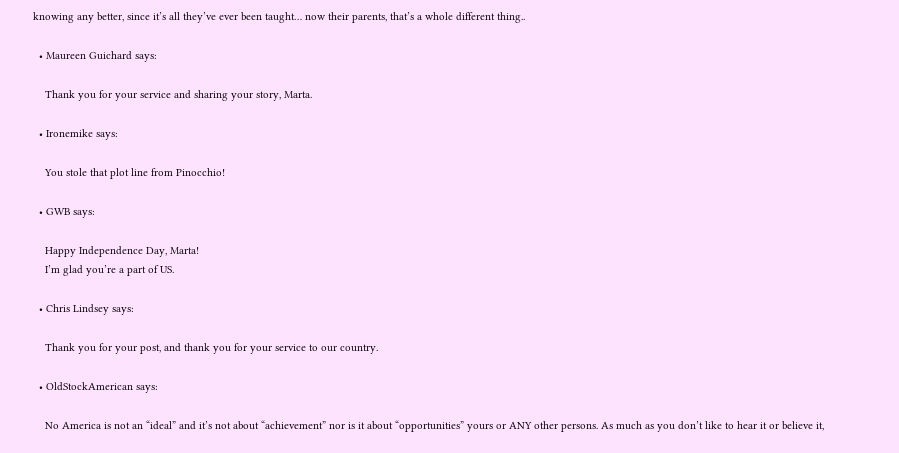knowing any better, since it’s all they’ve ever been taught… now their parents, that’s a whole different thing..

  • Maureen Guichard says:

    Thank you for your service and sharing your story, Marta.

  • Ironemike says:

    You stole that plot line from Pinocchio!

  • GWB says:

    Happy Independence Day, Marta!
    I’m glad you’re a part of US.

  • Chris Lindsey says:

    Thank you for your post, and thank you for your service to our country.

  • OldStockAmerican says:

    No America is not an “ideal” and it’s not about “achievement” nor is it about “opportunities” yours or ANY other persons. As much as you don’t like to hear it or believe it,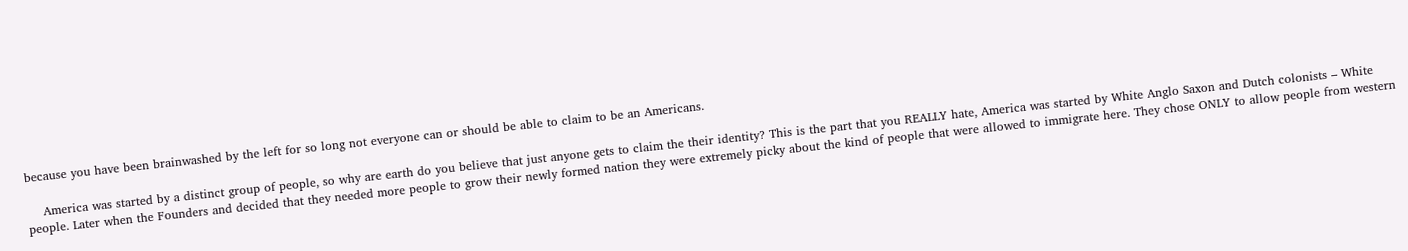because you have been brainwashed by the left for so long not everyone can or should be able to claim to be an Americans.

    America was started by a distinct group of people, so why are earth do you believe that just anyone gets to claim the their identity? This is the part that you REALLY hate, America was started by White Anglo Saxon and Dutch colonists – White people. Later when the Founders and decided that they needed more people to grow their newly formed nation they were extremely picky about the kind of people that were allowed to immigrate here. They chose ONLY to allow people from western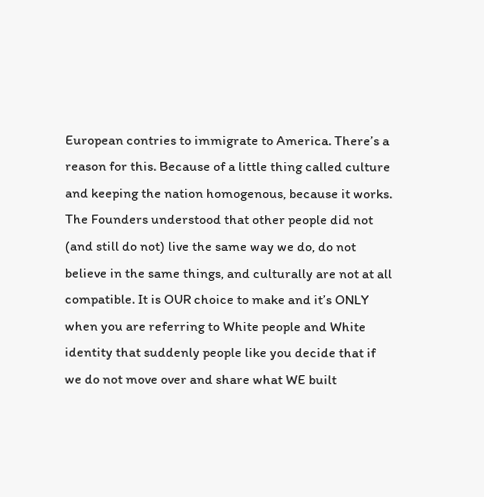European contries to immigrate to America. There’s a reason for this. Because of a little thing called culture and keeping the nation homogenous, because it works. The Founders understood that other people did not (and still do not) live the same way we do, do not believe in the same things, and culturally are not at all compatible. It is OUR choice to make and it’s ONLY when you are referring to White people and White identity that suddenly people like you decide that if we do not move over and share what WE built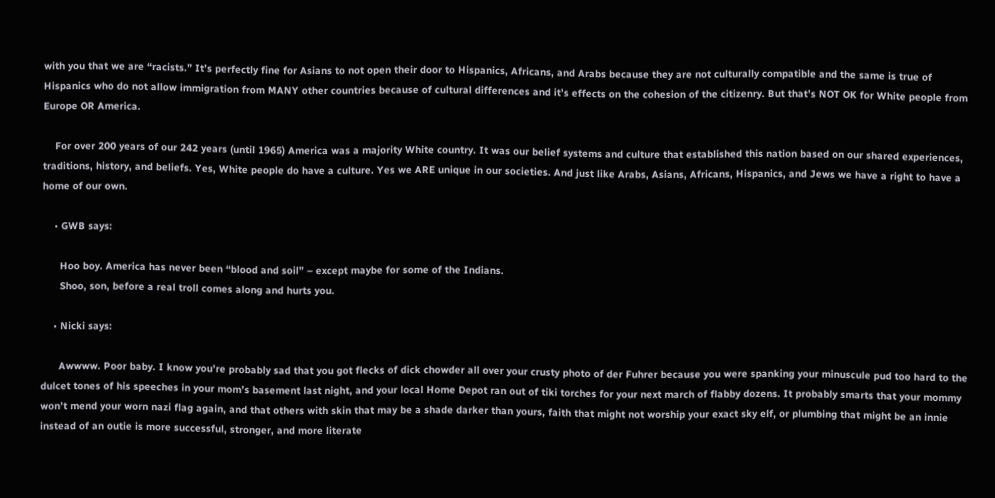with you that we are “racists.” It’s perfectly fine for Asians to not open their door to Hispanics, Africans, and Arabs because they are not culturally compatible and the same is true of Hispanics who do not allow immigration from MANY other countries because of cultural differences and it’s effects on the cohesion of the citizenry. But that’s NOT OK for White people from Europe OR America.

    For over 200 years of our 242 years (until 1965) America was a majority White country. It was our belief systems and culture that established this nation based on our shared experiences, traditions, history, and beliefs. Yes, White people do have a culture. Yes we ARE unique in our societies. And just like Arabs, Asians, Africans, Hispanics, and Jews we have a right to have a home of our own.

    • GWB says:

      Hoo boy. America has never been “blood and soil” – except maybe for some of the Indians.
      Shoo, son, before a real troll comes along and hurts you.

    • Nicki says:

      Awwww. Poor baby. I know you’re probably sad that you got flecks of dick chowder all over your crusty photo of der Fuhrer because you were spanking your minuscule pud too hard to the dulcet tones of his speeches in your mom’s basement last night, and your local Home Depot ran out of tiki torches for your next march of flabby dozens. It probably smarts that your mommy won’t mend your worn nazi flag again, and that others with skin that may be a shade darker than yours, faith that might not worship your exact sky elf, or plumbing that might be an innie instead of an outie is more successful, stronger, and more literate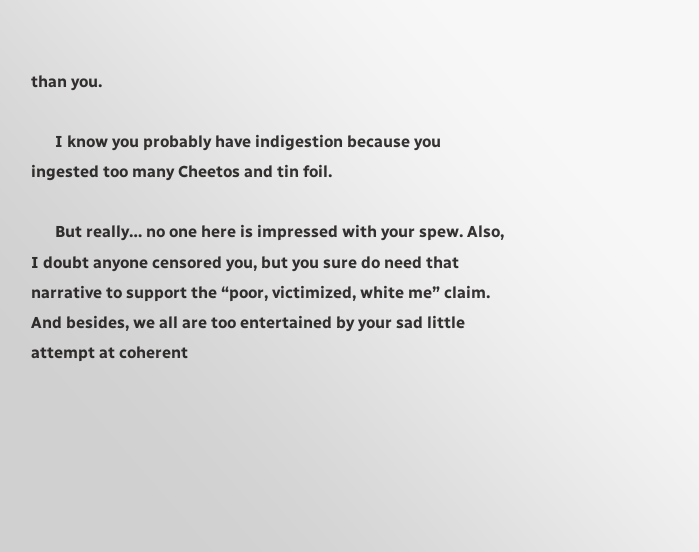than you.

      I know you probably have indigestion because you ingested too many Cheetos and tin foil.

      But really… no one here is impressed with your spew. Also, I doubt anyone censored you, but you sure do need that narrative to support the “poor, victimized, white me” claim. And besides, we all are too entertained by your sad little attempt at coherent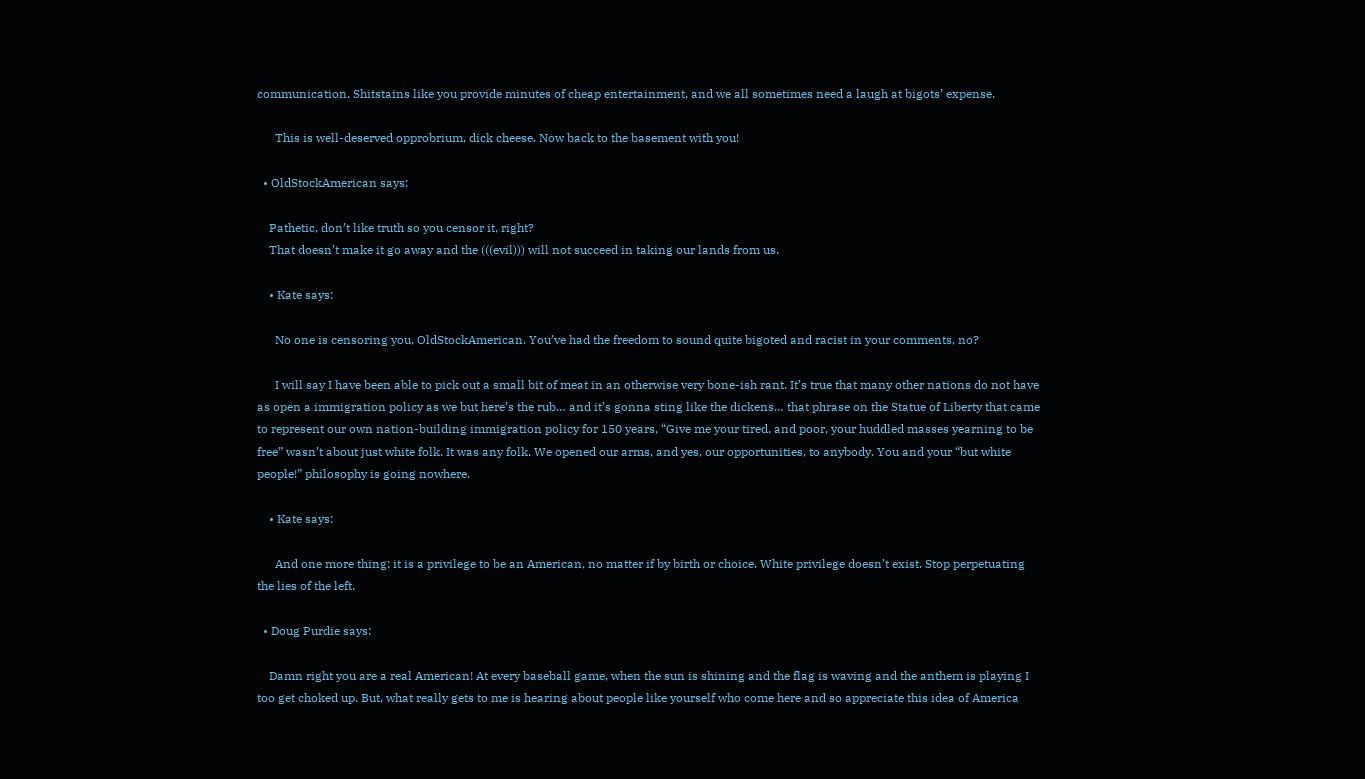communication. Shitstains like you provide minutes of cheap entertainment, and we all sometimes need a laugh at bigots’ expense.

      This is well-deserved opprobrium, dick cheese. Now back to the basement with you!

  • OldStockAmerican says:

    Pathetic, don’t like truth so you censor it, right?
    That doesn’t make it go away and the (((evil))) will not succeed in taking our lands from us.

    • Kate says:

      No one is censoring you, OldStockAmerican. You’ve had the freedom to sound quite bigoted and racist in your comments, no?

      I will say I have been able to pick out a small bit of meat in an otherwise very bone-ish rant. It’s true that many other nations do not have as open a immigration policy as we but here’s the rub… and it’s gonna sting like the dickens… that phrase on the Statue of Liberty that came to represent our own nation-building immigration policy for 150 years, “Give me your tired, and poor, your huddled masses yearning to be free” wasn’t about just white folk. It was any folk. We opened our arms, and yes, our opportunities, to anybody. You and your “but white people!” philosophy is going nowhere.

    • Kate says:

      And one more thing: it is a privilege to be an American, no matter if by birth or choice. White privilege doesn’t exist. Stop perpetuating the lies of the left.

  • Doug Purdie says:

    Damn right you are a real American! At every baseball game, when the sun is shining and the flag is waving and the anthem is playing I too get choked up. But, what really gets to me is hearing about people like yourself who come here and so appreciate this idea of America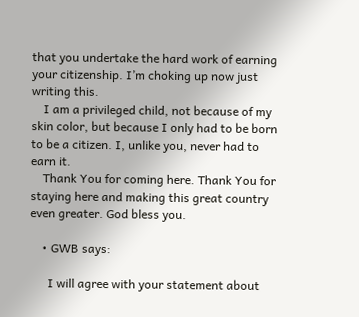that you undertake the hard work of earning your citizenship. I’m choking up now just writing this.
    I am a privileged child, not because of my skin color, but because I only had to be born to be a citizen. I, unlike you, never had to earn it.
    Thank You for coming here. Thank You for staying here and making this great country even greater. God bless you.

    • GWB says:

      I will agree with your statement about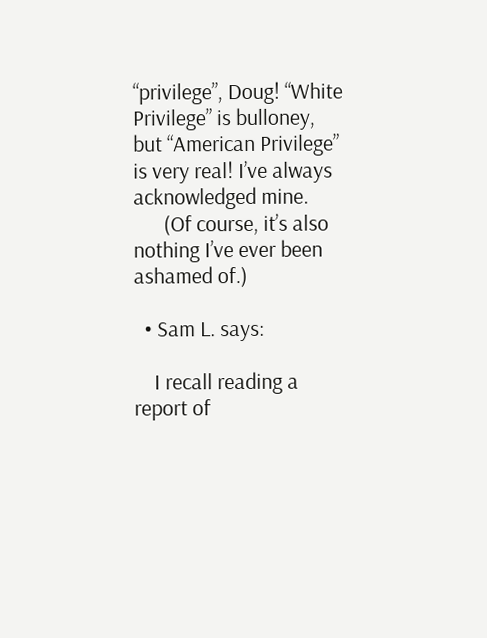“privilege”, Doug! “White Privilege” is bulloney, but “American Privilege” is very real! I’ve always acknowledged mine.
      (Of course, it’s also nothing I’ve ever been ashamed of.)

  • Sam L. says:

    I recall reading a report of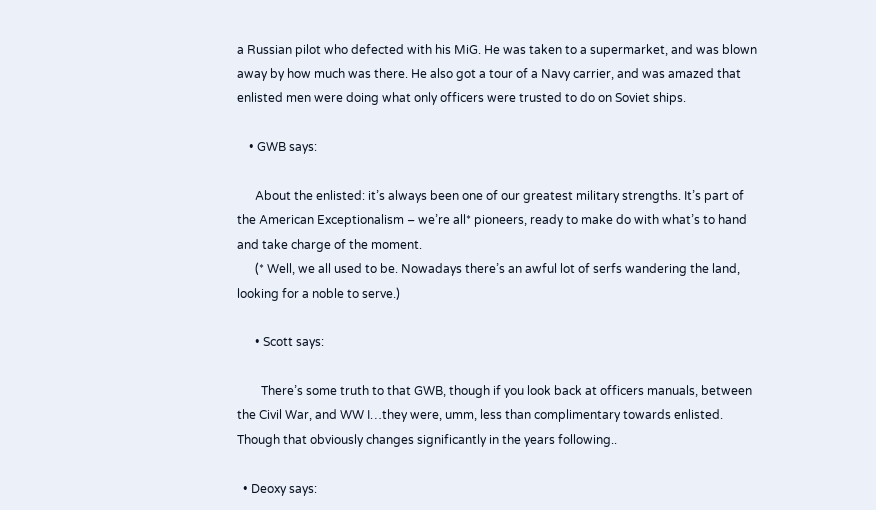a Russian pilot who defected with his MiG. He was taken to a supermarket, and was blown away by how much was there. He also got a tour of a Navy carrier, and was amazed that enlisted men were doing what only officers were trusted to do on Soviet ships.

    • GWB says:

      About the enlisted: it’s always been one of our greatest military strengths. It’s part of the American Exceptionalism – we’re all* pioneers, ready to make do with what’s to hand and take charge of the moment.
      (* Well, we all used to be. Nowadays there’s an awful lot of serfs wandering the land, looking for a noble to serve.)

      • Scott says:

        There’s some truth to that GWB, though if you look back at officers manuals, between the Civil War, and WW I…they were, umm, less than complimentary towards enlisted. Though that obviously changes significantly in the years following..

  • Deoxy says: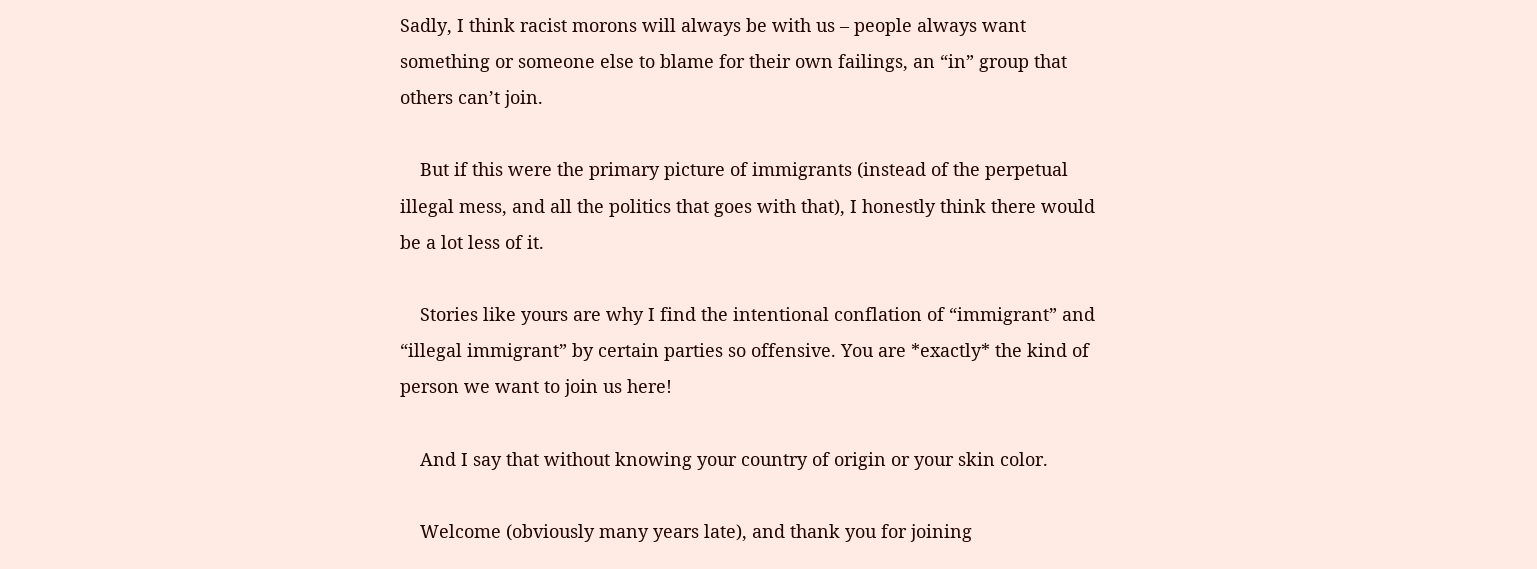Sadly, I think racist morons will always be with us – people always want something or someone else to blame for their own failings, an “in” group that others can’t join.

    But if this were the primary picture of immigrants (instead of the perpetual illegal mess, and all the politics that goes with that), I honestly think there would be a lot less of it.

    Stories like yours are why I find the intentional conflation of “immigrant” and “illegal immigrant” by certain parties so offensive. You are *exactly* the kind of person we want to join us here!

    And I say that without knowing your country of origin or your skin color.

    Welcome (obviously many years late), and thank you for joining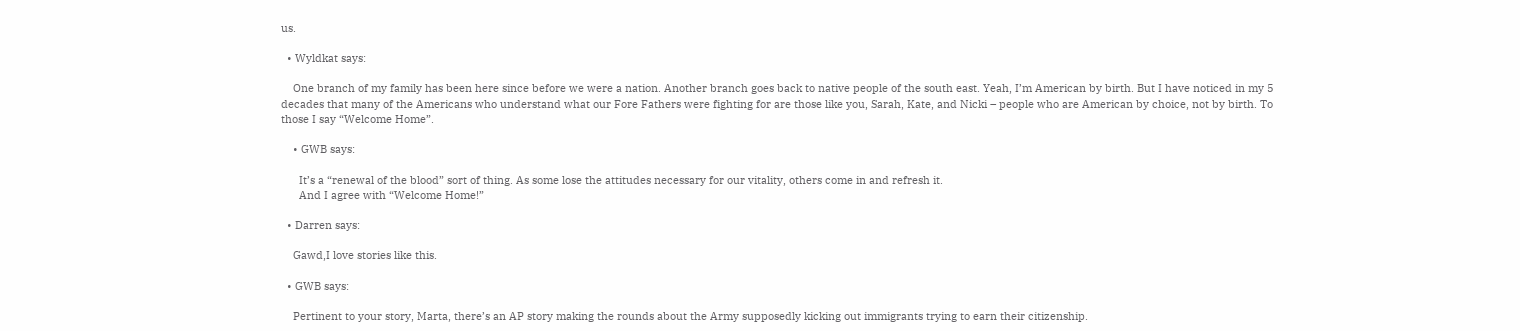us.

  • Wyldkat says:

    One branch of my family has been here since before we were a nation. Another branch goes back to native people of the south east. Yeah, I’m American by birth. But I have noticed in my 5 decades that many of the Americans who understand what our Fore Fathers were fighting for are those like you, Sarah, Kate, and Nicki – people who are American by choice, not by birth. To those I say “Welcome Home”.

    • GWB says:

      It’s a “renewal of the blood” sort of thing. As some lose the attitudes necessary for our vitality, others come in and refresh it.
      And I agree with “Welcome Home!”

  • Darren says:

    Gawd,I love stories like this.

  • GWB says:

    Pertinent to your story, Marta, there’s an AP story making the rounds about the Army supposedly kicking out immigrants trying to earn their citizenship.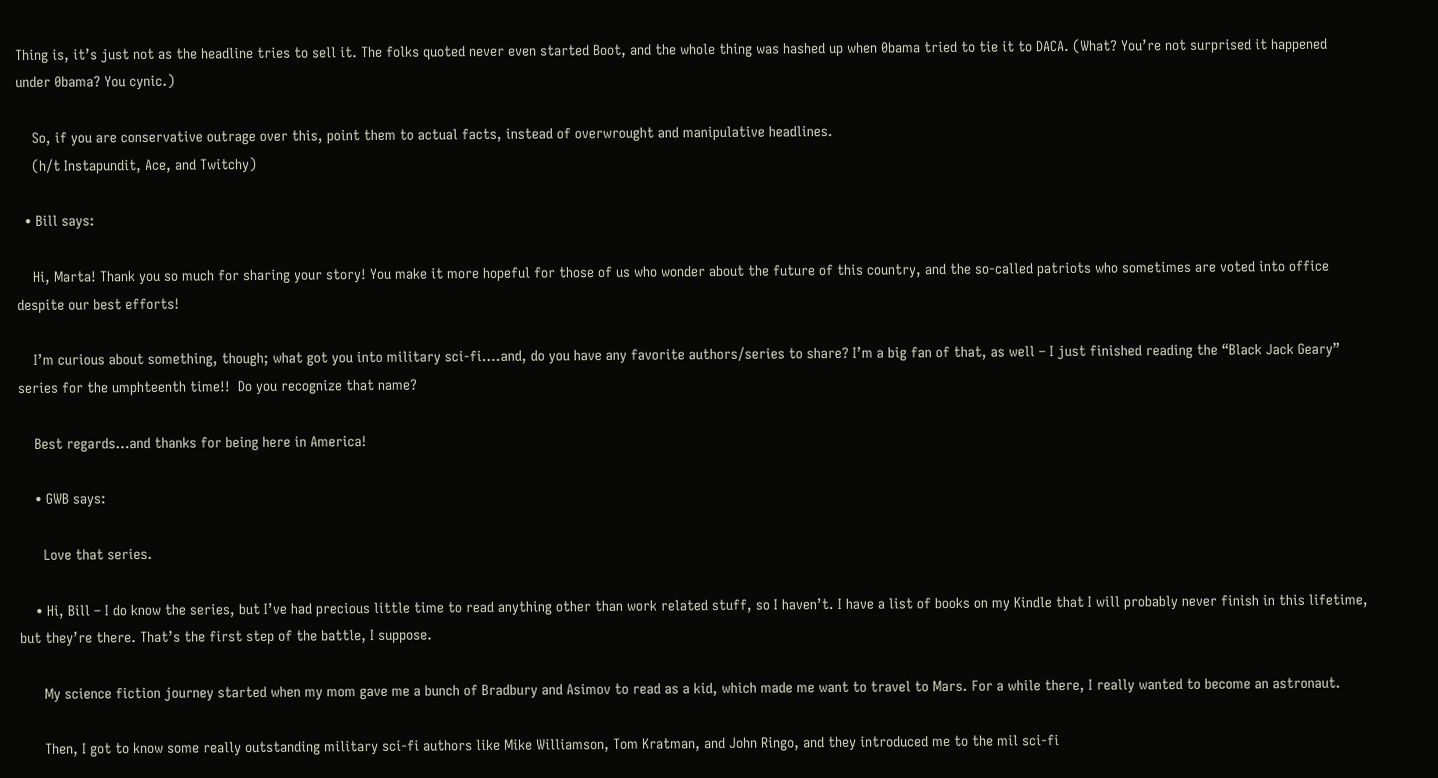Thing is, it’s just not as the headline tries to sell it. The folks quoted never even started Boot, and the whole thing was hashed up when 0bama tried to tie it to DACA. (What? You’re not surprised it happened under 0bama? You cynic.)

    So, if you are conservative outrage over this, point them to actual facts, instead of overwrought and manipulative headlines.
    (h/t Instapundit, Ace, and Twitchy)

  • Bill says:

    Hi, Marta! Thank you so much for sharing your story! You make it more hopeful for those of us who wonder about the future of this country, and the so-called patriots who sometimes are voted into office despite our best efforts!

    I’m curious about something, though; what got you into military sci-fi….and, do you have any favorite authors/series to share? I’m a big fan of that, as well – I just finished reading the “Black Jack Geary” series for the umphteenth time!!  Do you recognize that name?

    Best regards…and thanks for being here in America!

    • GWB says:

      Love that series.

    • Hi, Bill – I do know the series, but I’ve had precious little time to read anything other than work related stuff, so I haven’t. I have a list of books on my Kindle that I will probably never finish in this lifetime, but they’re there. That’s the first step of the battle, I suppose.

      My science fiction journey started when my mom gave me a bunch of Bradbury and Asimov to read as a kid, which made me want to travel to Mars. For a while there, I really wanted to become an astronaut.

      Then, I got to know some really outstanding military sci-fi authors like Mike Williamson, Tom Kratman, and John Ringo, and they introduced me to the mil sci-fi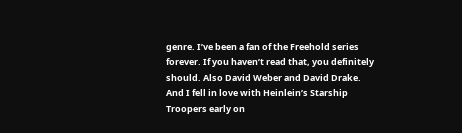genre. I’ve been a fan of the Freehold series forever. If you haven’t read that, you definitely should. Also David Weber and David Drake. And I fell in love with Heinlein’s Starship Troopers early on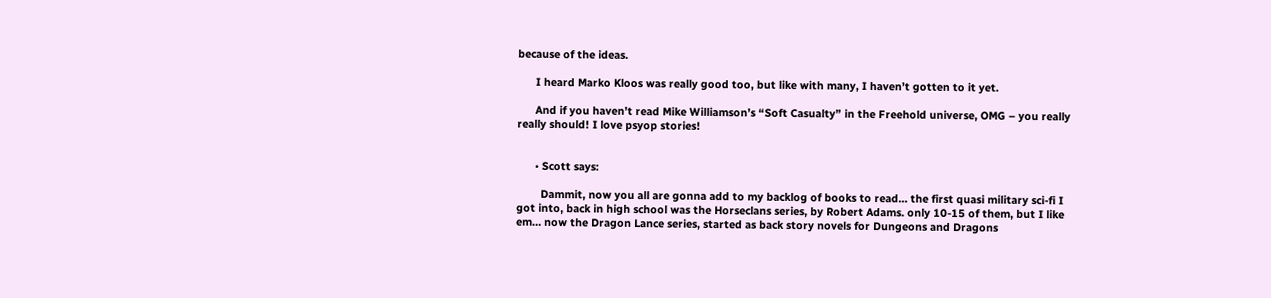because of the ideas.

      I heard Marko Kloos was really good too, but like with many, I haven’t gotten to it yet.

      And if you haven’t read Mike Williamson’s “Soft Casualty” in the Freehold universe, OMG – you really really should! I love psyop stories!


      • Scott says:

        Dammit, now you all are gonna add to my backlog of books to read… the first quasi military sci-fi I got into, back in high school was the Horseclans series, by Robert Adams. only 10-15 of them, but I like em… now the Dragon Lance series, started as back story novels for Dungeons and Dragons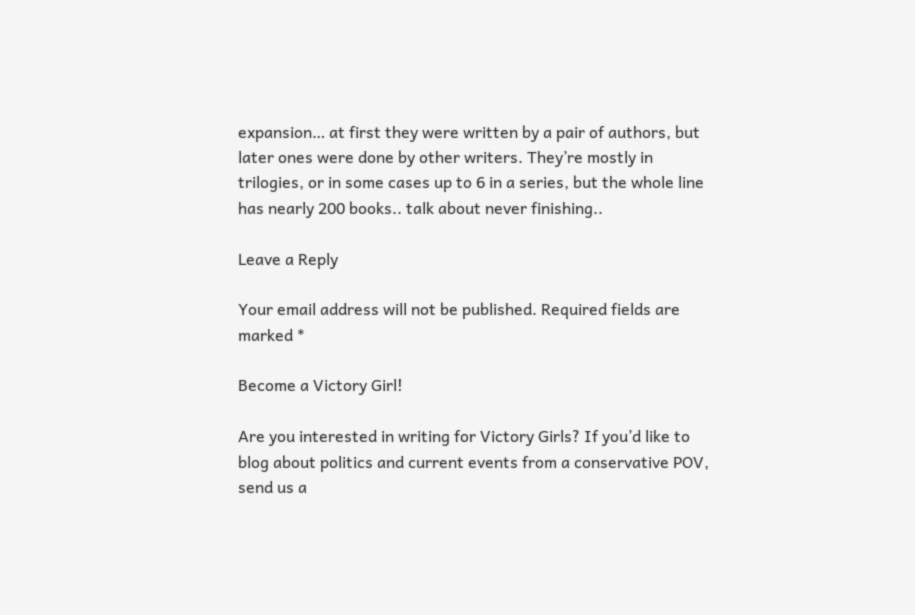expansion… at first they were written by a pair of authors, but later ones were done by other writers. They’re mostly in trilogies, or in some cases up to 6 in a series, but the whole line has nearly 200 books.. talk about never finishing..

Leave a Reply

Your email address will not be published. Required fields are marked *

Become a Victory Girl!

Are you interested in writing for Victory Girls? If you’d like to blog about politics and current events from a conservative POV, send us a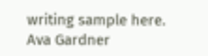writing sample here.
Ava Gardner